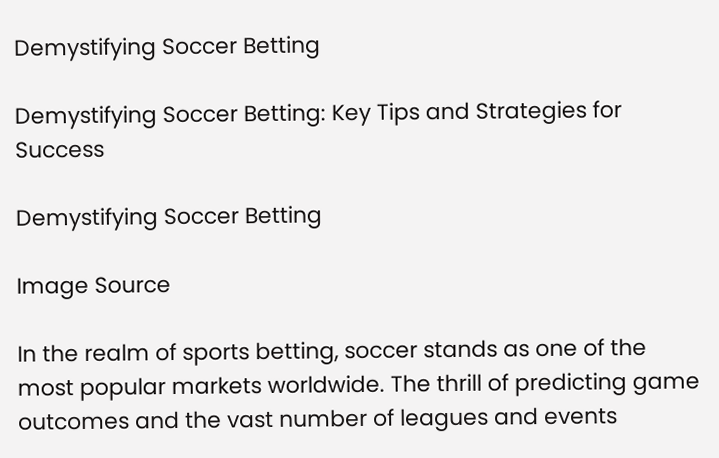Demystifying Soccer Betting

Demystifying Soccer Betting: Key Tips and Strategies for Success

Demystifying Soccer Betting

Image Source

In the realm of sports betting, soccer stands as one of the most popular markets worldwide. The thrill of predicting game outcomes and the vast number of leagues and events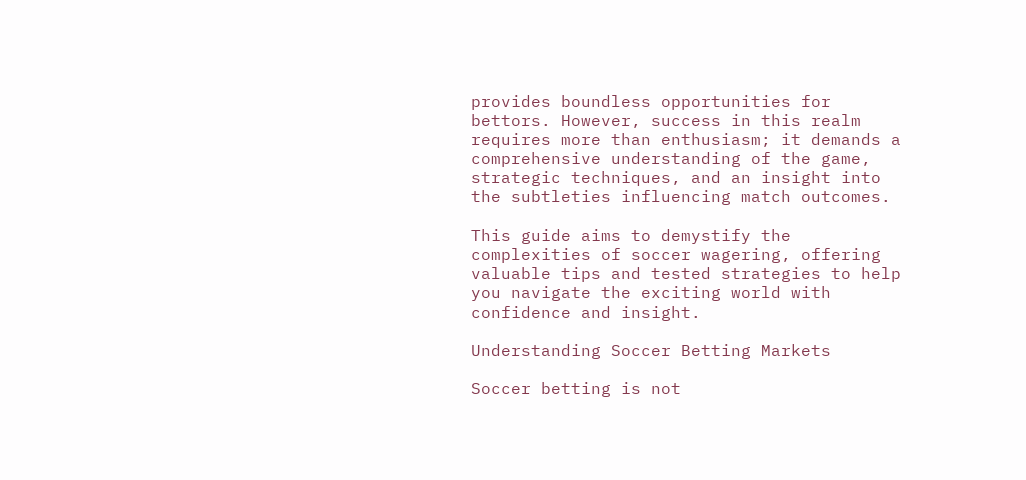provides boundless opportunities for bettors. However, success in this realm requires more than enthusiasm; it demands a comprehensive understanding of the game, strategic techniques, and an insight into the subtleties influencing match outcomes.

This guide aims to demystify the complexities of soccer wagering, offering valuable tips and tested strategies to help you navigate the exciting world with confidence and insight.

Understanding Soccer Betting Markets

Soccer betting is not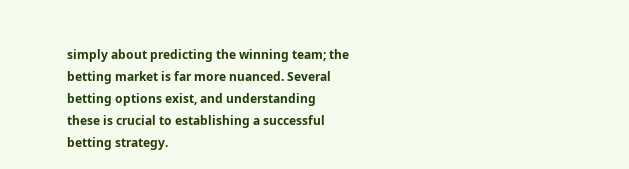simply about predicting the winning team; the betting market is far more nuanced. Several betting options exist, and understanding these is crucial to establishing a successful betting strategy.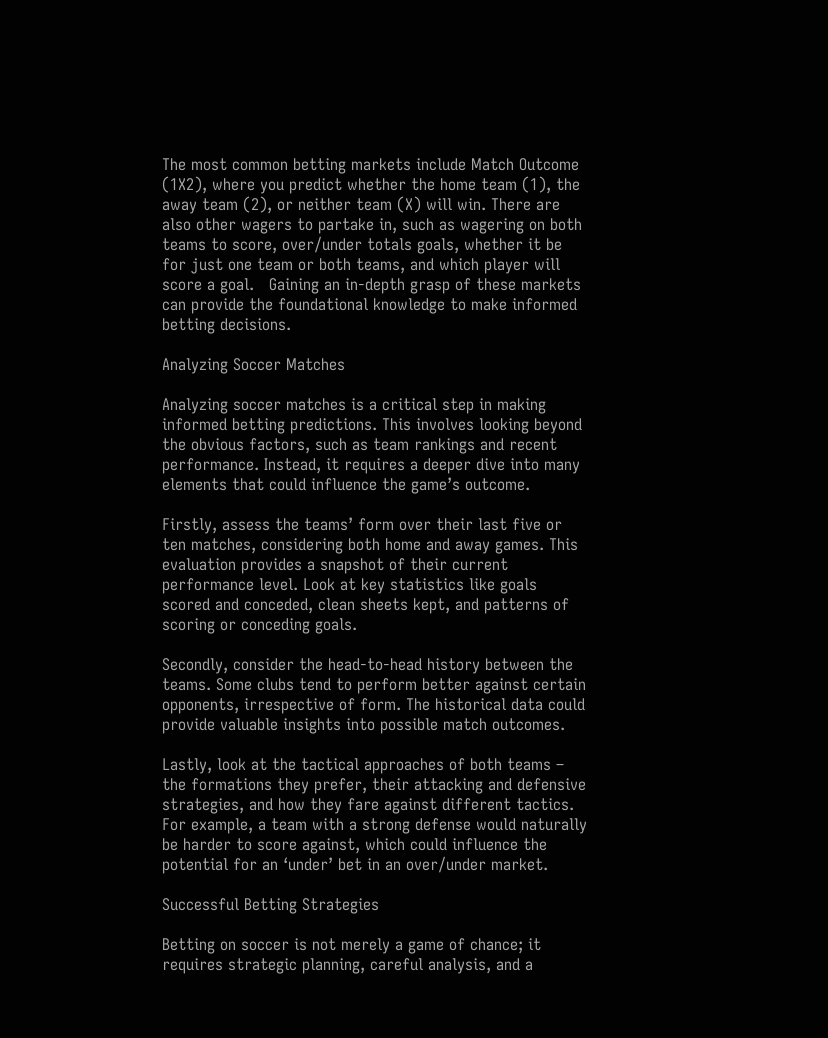The most common betting markets include Match Outcome (1X2), where you predict whether the home team (1), the away team (2), or neither team (X) will win. There are also other wagers to partake in, such as wagering on both teams to score, over/under totals goals, whether it be for just one team or both teams, and which player will score a goal.   Gaining an in-depth grasp of these markets can provide the foundational knowledge to make informed betting decisions.

Analyzing Soccer Matches

Analyzing soccer matches is a critical step in making informed betting predictions. This involves looking beyond the obvious factors, such as team rankings and recent performance. Instead, it requires a deeper dive into many elements that could influence the game’s outcome.

Firstly, assess the teams’ form over their last five or ten matches, considering both home and away games. This evaluation provides a snapshot of their current performance level. Look at key statistics like goals scored and conceded, clean sheets kept, and patterns of scoring or conceding goals.

Secondly, consider the head-to-head history between the teams. Some clubs tend to perform better against certain opponents, irrespective of form. The historical data could provide valuable insights into possible match outcomes.

Lastly, look at the tactical approaches of both teams – the formations they prefer, their attacking and defensive strategies, and how they fare against different tactics. For example, a team with a strong defense would naturally be harder to score against, which could influence the potential for an ‘under’ bet in an over/under market.

Successful Betting Strategies

Betting on soccer is not merely a game of chance; it requires strategic planning, careful analysis, and a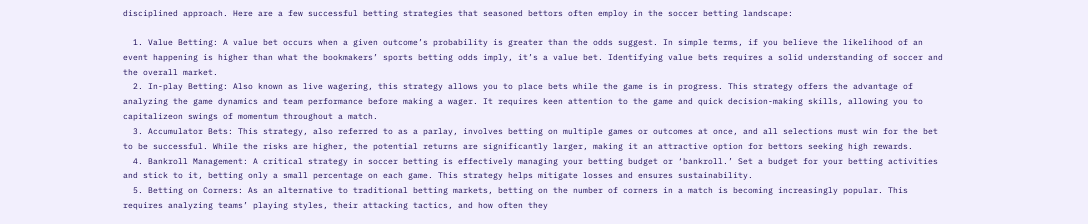disciplined approach. Here are a few successful betting strategies that seasoned bettors often employ in the soccer betting landscape:

  1. Value Betting: A value bet occurs when a given outcome’s probability is greater than the odds suggest. In simple terms, if you believe the likelihood of an event happening is higher than what the bookmakers’ sports betting odds imply, it’s a value bet. Identifying value bets requires a solid understanding of soccer and the overall market.
  2. In-play Betting: Also known as live wagering, this strategy allows you to place bets while the game is in progress. This strategy offers the advantage of analyzing the game dynamics and team performance before making a wager. It requires keen attention to the game and quick decision-making skills, allowing you to capitalizeon swings of momentum throughout a match.
  3. Accumulator Bets: This strategy, also referred to as a parlay, involves betting on multiple games or outcomes at once, and all selections must win for the bet to be successful. While the risks are higher, the potential returns are significantly larger, making it an attractive option for bettors seeking high rewards.
  4. Bankroll Management: A critical strategy in soccer betting is effectively managing your betting budget or ‘bankroll.’ Set a budget for your betting activities and stick to it, betting only a small percentage on each game. This strategy helps mitigate losses and ensures sustainability.
  5. Betting on Corners: As an alternative to traditional betting markets, betting on the number of corners in a match is becoming increasingly popular. This requires analyzing teams’ playing styles, their attacking tactics, and how often they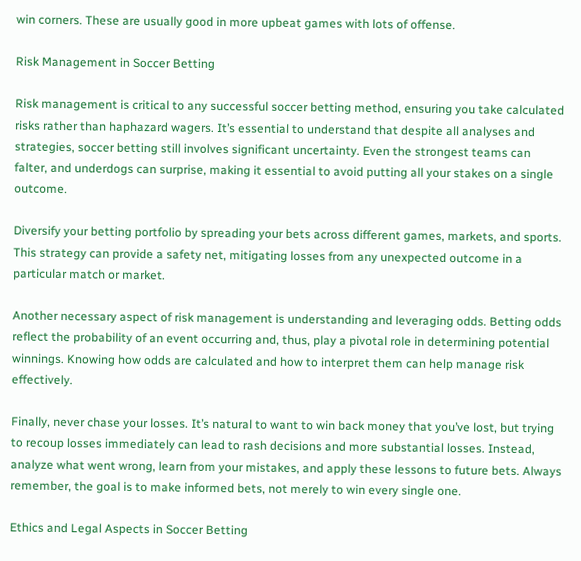win corners. These are usually good in more upbeat games with lots of offense.

Risk Management in Soccer Betting

Risk management is critical to any successful soccer betting method, ensuring you take calculated risks rather than haphazard wagers. It’s essential to understand that despite all analyses and strategies, soccer betting still involves significant uncertainty. Even the strongest teams can falter, and underdogs can surprise, making it essential to avoid putting all your stakes on a single outcome.

Diversify your betting portfolio by spreading your bets across different games, markets, and sports. This strategy can provide a safety net, mitigating losses from any unexpected outcome in a particular match or market.

Another necessary aspect of risk management is understanding and leveraging odds. Betting odds reflect the probability of an event occurring and, thus, play a pivotal role in determining potential winnings. Knowing how odds are calculated and how to interpret them can help manage risk effectively.

Finally, never chase your losses. It’s natural to want to win back money that you’ve lost, but trying to recoup losses immediately can lead to rash decisions and more substantial losses. Instead, analyze what went wrong, learn from your mistakes, and apply these lessons to future bets. Always remember, the goal is to make informed bets, not merely to win every single one.

Ethics and Legal Aspects in Soccer Betting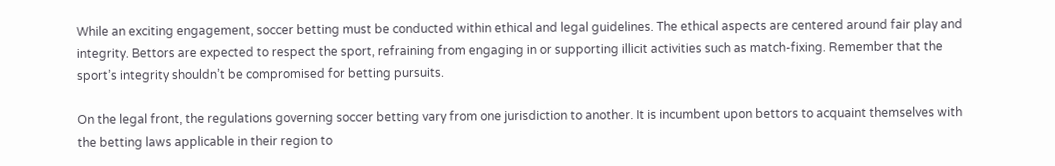While an exciting engagement, soccer betting must be conducted within ethical and legal guidelines. The ethical aspects are centered around fair play and integrity. Bettors are expected to respect the sport, refraining from engaging in or supporting illicit activities such as match-fixing. Remember that the sport’s integrity shouldn’t be compromised for betting pursuits.

On the legal front, the regulations governing soccer betting vary from one jurisdiction to another. It is incumbent upon bettors to acquaint themselves with the betting laws applicable in their region to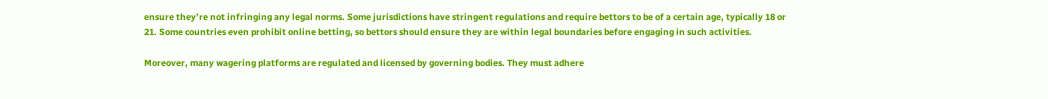ensure they’re not infringing any legal norms. Some jurisdictions have stringent regulations and require bettors to be of a certain age, typically 18 or 21. Some countries even prohibit online betting, so bettors should ensure they are within legal boundaries before engaging in such activities.

Moreover, many wagering platforms are regulated and licensed by governing bodies. They must adhere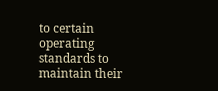to certain operating standards to maintain their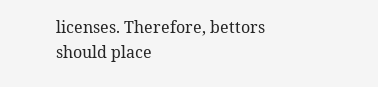licenses. Therefore, bettors should place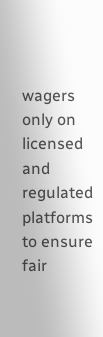wagers only on licensed and regulated platforms to ensure fair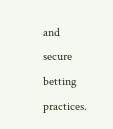and secure betting practices.